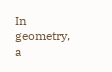In geometry, a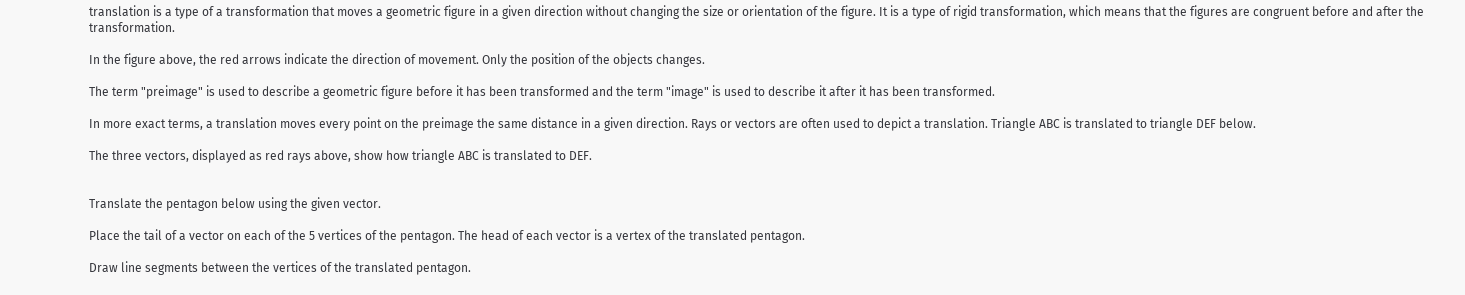translation is a type of a transformation that moves a geometric figure in a given direction without changing the size or orientation of the figure. It is a type of rigid transformation, which means that the figures are congruent before and after the transformation.

In the figure above, the red arrows indicate the direction of movement. Only the position of the objects changes.

The term "preimage" is used to describe a geometric figure before it has been transformed and the term "image" is used to describe it after it has been transformed.

In more exact terms, a translation moves every point on the preimage the same distance in a given direction. Rays or vectors are often used to depict a translation. Triangle ABC is translated to triangle DEF below.

The three vectors, displayed as red rays above, show how triangle ABC is translated to DEF.


Translate the pentagon below using the given vector.

Place the tail of a vector on each of the 5 vertices of the pentagon. The head of each vector is a vertex of the translated pentagon.

Draw line segments between the vertices of the translated pentagon.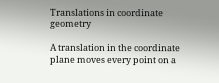Translations in coordinate geometry

A translation in the coordinate plane moves every point on a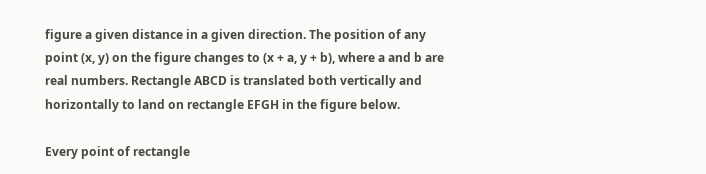figure a given distance in a given direction. The position of any point (x, y) on the figure changes to (x + a, y + b), where a and b are real numbers. Rectangle ABCD is translated both vertically and horizontally to land on rectangle EFGH in the figure below.

Every point of rectangle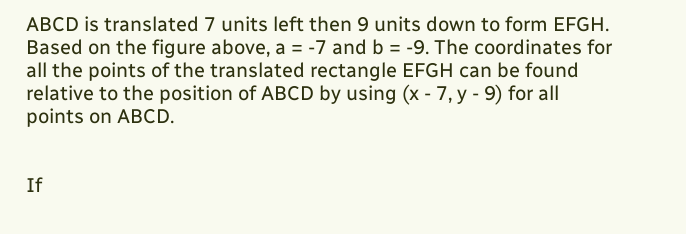ABCD is translated 7 units left then 9 units down to form EFGH. Based on the figure above, a = -7 and b = -9. The coordinates for all the points of the translated rectangle EFGH can be found relative to the position of ABCD by using (x - 7, y - 9) for all points on ABCD.


If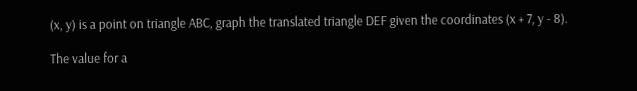(x, y) is a point on triangle ABC, graph the translated triangle DEF given the coordinates (x + 7, y - 8).

The value for a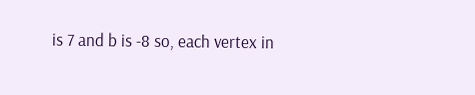is 7 and b is -8 so, each vertex in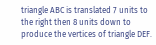triangle ABC is translated 7 units to the right then 8 units down to produce the vertices of triangle DEF.